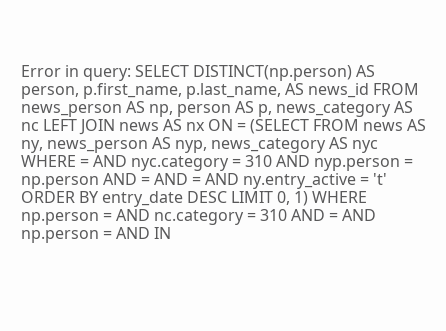Error in query: SELECT DISTINCT(np.person) AS person, p.first_name, p.last_name, AS news_id FROM news_person AS np, person AS p, news_category AS nc LEFT JOIN news AS nx ON = (SELECT FROM news AS ny, news_person AS nyp, news_category AS nyc WHERE = AND nyc.category = 310 AND nyp.person = np.person AND = AND = AND ny.entry_active = 't' ORDER BY entry_date DESC LIMIT 0, 1) WHERE np.person = AND nc.category = 310 AND = AND np.person = AND IN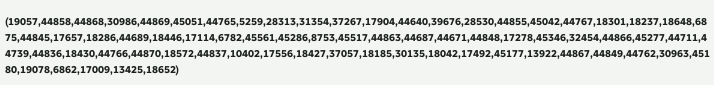(19057,44858,44868,30986,44869,45051,44765,5259,28313,31354,37267,17904,44640,39676,28530,44855,45042,44767,18301,18237,18648,6875,44845,17657,18286,44689,18446,17114,6782,45561,45286,8753,45517,44863,44687,44671,44848,17278,45346,32454,44866,45277,44711,44739,44836,18430,44766,44870,18572,44837,10402,17556,18427,37057,18185,30135,18042,17492,45177,13922,44867,44849,44762,30963,45180,19078,6862,17009,13425,18652)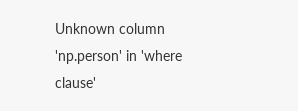Unknown column 'np.person' in 'where clause'